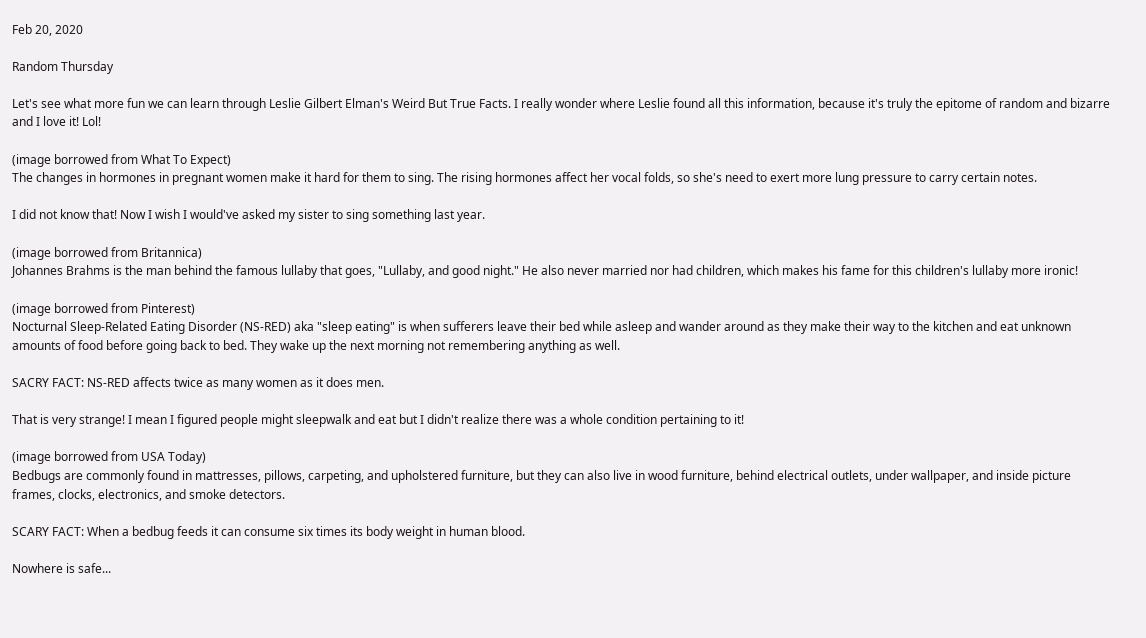Feb 20, 2020

Random Thursday

Let's see what more fun we can learn through Leslie Gilbert Elman's Weird But True Facts. I really wonder where Leslie found all this information, because it's truly the epitome of random and bizarre and I love it! Lol!

(image borrowed from What To Expect)
The changes in hormones in pregnant women make it hard for them to sing. The rising hormones affect her vocal folds, so she's need to exert more lung pressure to carry certain notes.

I did not know that! Now I wish I would've asked my sister to sing something last year.

(image borrowed from Britannica)
Johannes Brahms is the man behind the famous lullaby that goes, "Lullaby, and good night." He also never married nor had children, which makes his fame for this children's lullaby more ironic!

(image borrowed from Pinterest)
Nocturnal Sleep-Related Eating Disorder (NS-RED) aka "sleep eating" is when sufferers leave their bed while asleep and wander around as they make their way to the kitchen and eat unknown amounts of food before going back to bed. They wake up the next morning not remembering anything as well.

SACRY FACT: NS-RED affects twice as many women as it does men.

That is very strange! I mean I figured people might sleepwalk and eat but I didn't realize there was a whole condition pertaining to it!

(image borrowed from USA Today)
Bedbugs are commonly found in mattresses, pillows, carpeting, and upholstered furniture, but they can also live in wood furniture, behind electrical outlets, under wallpaper, and inside picture frames, clocks, electronics, and smoke detectors.

SCARY FACT: When a bedbug feeds it can consume six times its body weight in human blood.

Nowhere is safe...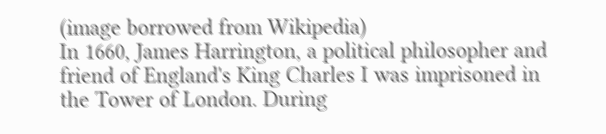(image borrowed from Wikipedia)
In 1660, James Harrington, a political philosopher and friend of England's King Charles I was imprisoned in the Tower of London. During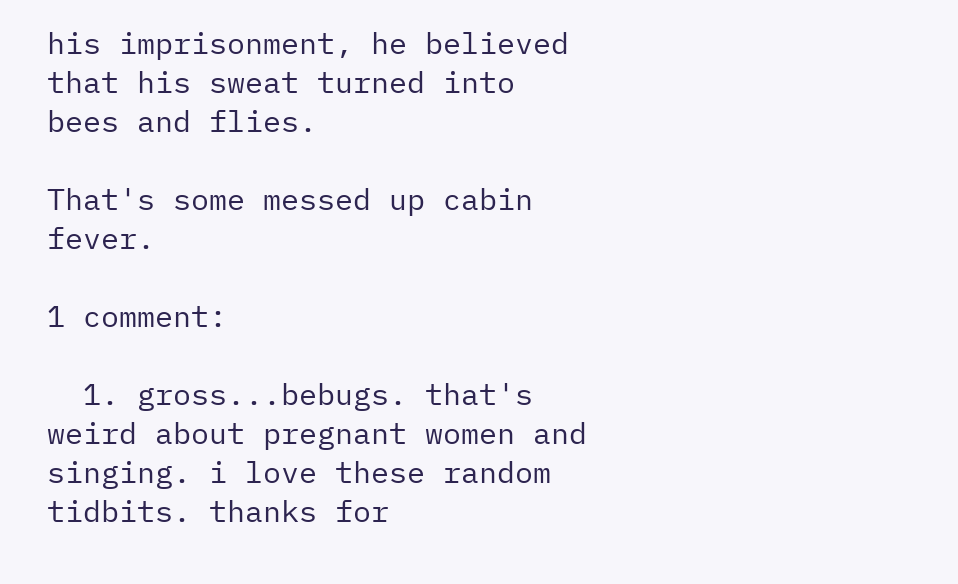his imprisonment, he believed that his sweat turned into bees and flies.

That's some messed up cabin fever.

1 comment:

  1. gross...bebugs. that's weird about pregnant women and singing. i love these random tidbits. thanks for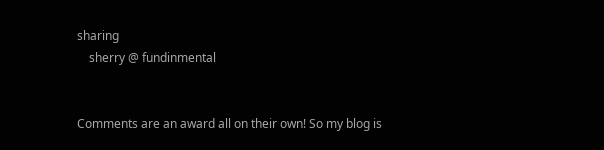sharing
    sherry @ fundinmental


Comments are an award all on their own! So my blog is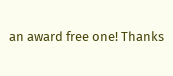an award free one! Thanks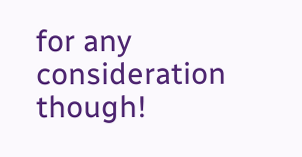for any consideration though!